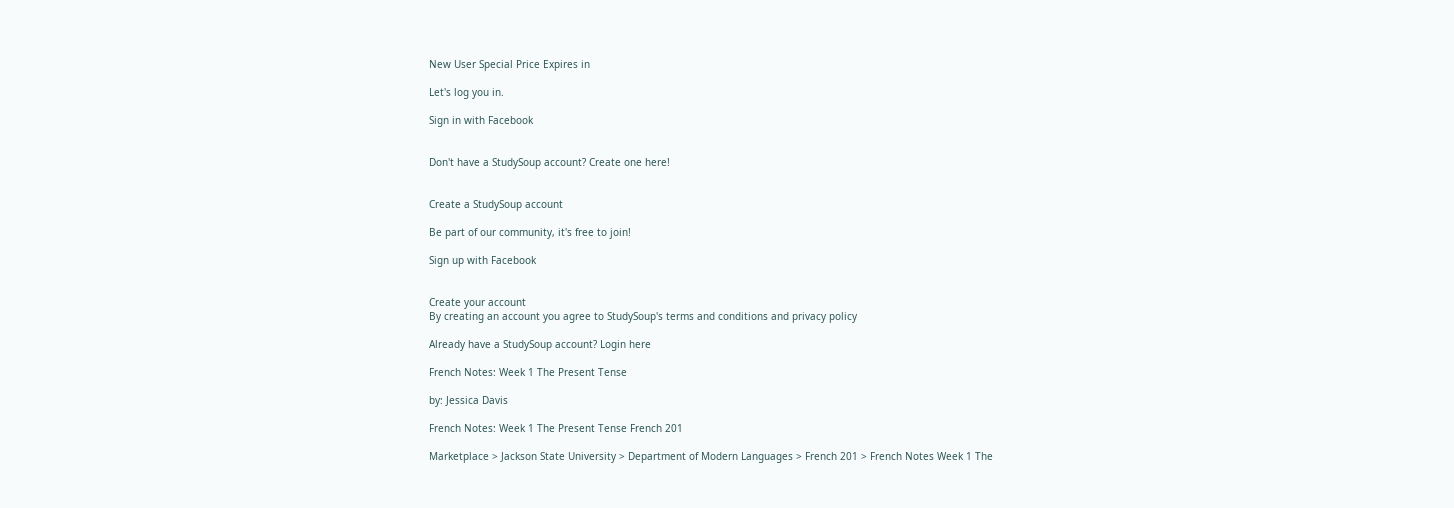New User Special Price Expires in

Let's log you in.

Sign in with Facebook


Don't have a StudySoup account? Create one here!


Create a StudySoup account

Be part of our community, it's free to join!

Sign up with Facebook


Create your account
By creating an account you agree to StudySoup's terms and conditions and privacy policy

Already have a StudySoup account? Login here

French Notes: Week 1 The Present Tense

by: Jessica Davis

French Notes: Week 1 The Present Tense French 201

Marketplace > Jackson State University > Department of Modern Languages > French 201 > French Notes Week 1 The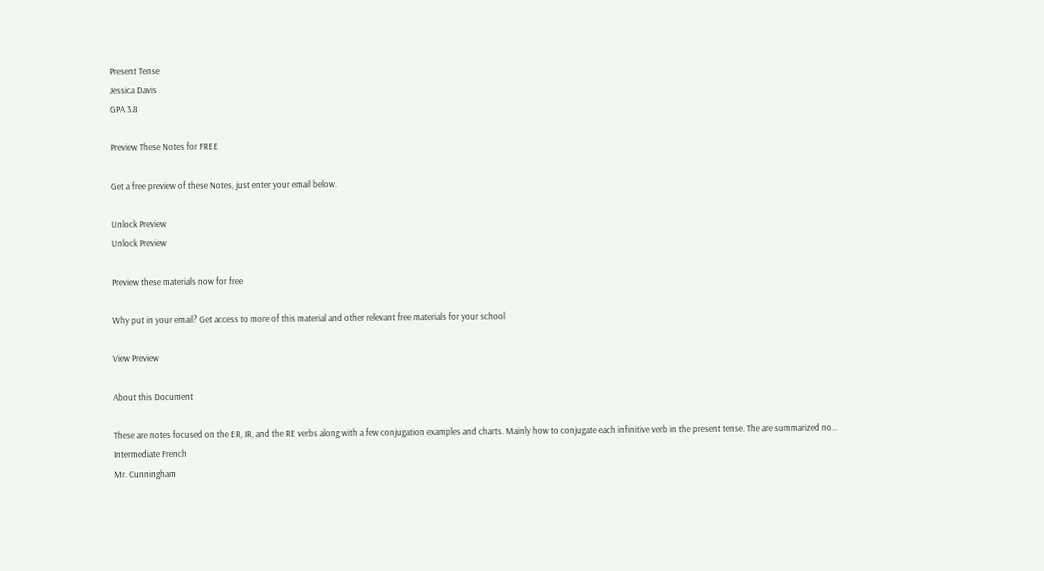Present Tense
Jessica Davis
GPA 3.8

Preview These Notes for FREE

Get a free preview of these Notes, just enter your email below.

Unlock Preview
Unlock Preview

Preview these materials now for free

Why put in your email? Get access to more of this material and other relevant free materials for your school

View Preview

About this Document

These are notes focused on the ER, IR, and the RE verbs along with a few conjugation examples and charts. Mainly how to conjugate each infinitive verb in the present tense. The are summarized no...
Intermediate French
Mr. Cunningham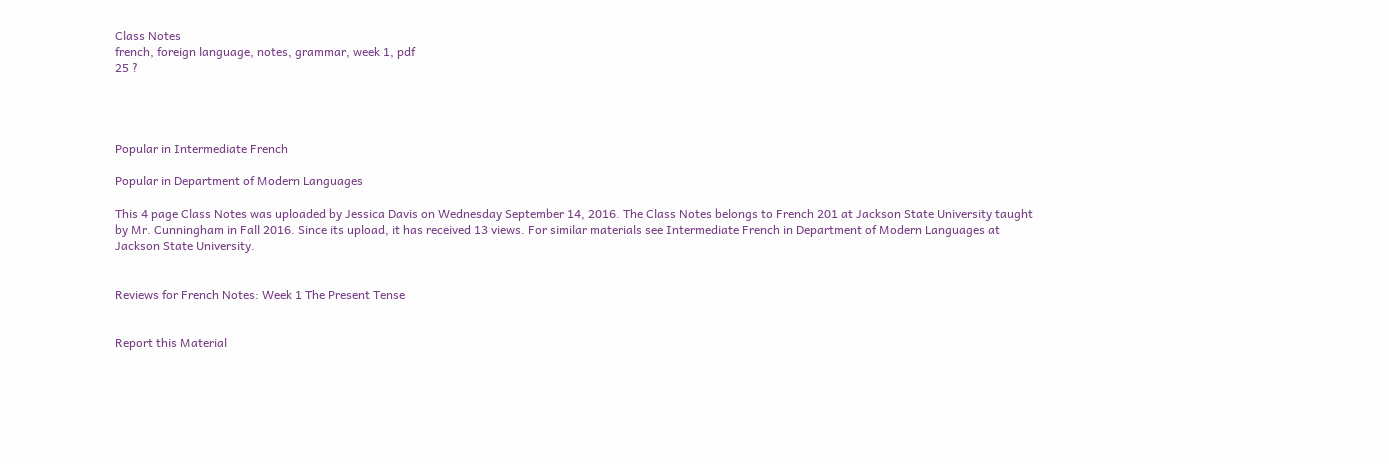Class Notes
french, foreign language, notes, grammar, week 1, pdf
25 ?




Popular in Intermediate French

Popular in Department of Modern Languages

This 4 page Class Notes was uploaded by Jessica Davis on Wednesday September 14, 2016. The Class Notes belongs to French 201 at Jackson State University taught by Mr. Cunningham in Fall 2016. Since its upload, it has received 13 views. For similar materials see Intermediate French in Department of Modern Languages at Jackson State University.


Reviews for French Notes: Week 1 The Present Tense


Report this Material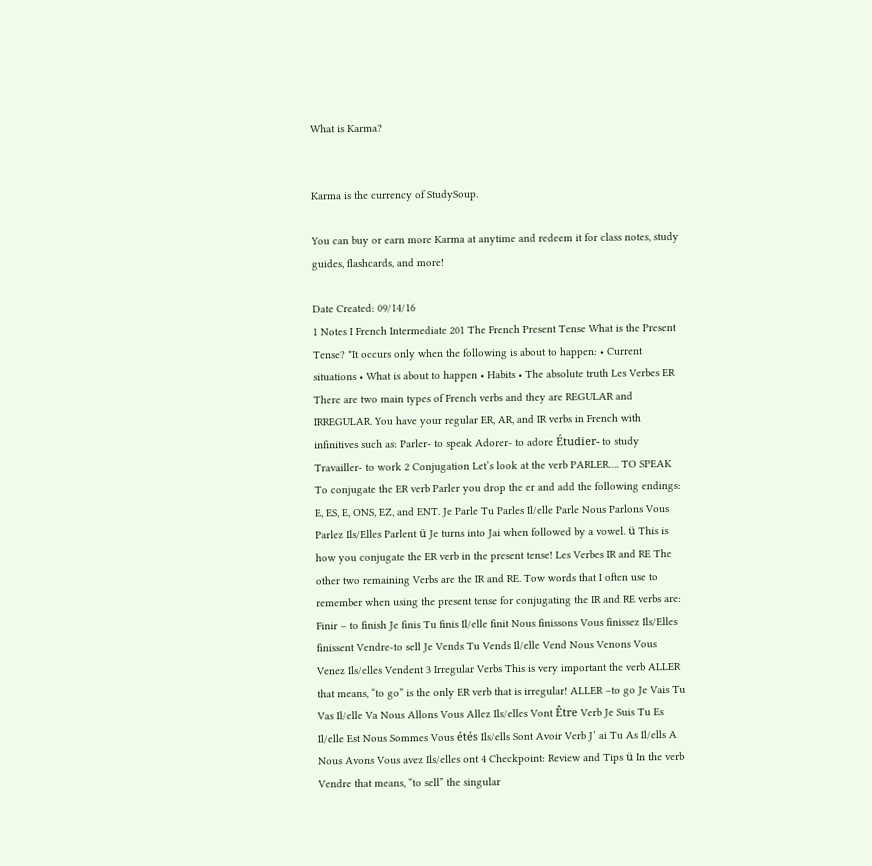What is Karma?


Karma is the currency of StudySoup.

You can buy or earn more Karma at anytime and redeem it for class notes, study guides, flashcards, and more!

Date Created: 09/14/16
1 Notes I French Intermediate 201 The French Present Tense What is the Present Tense? *It occurs only when the following is about to happen: • Current situations • What is about to happen • Habits • The absolute truth Les Verbes ER There are two main types of French verbs and they are REGULAR and IRREGULAR. You have your regular ER, AR, and IR verbs in French with infinitives such as: Parler- to speak Adorer- to adore Étudier- to study Travailler- to work 2 Conjugation Let’s look at the verb PARLER…. TO SPEAK To conjugate the ER verb Parler you drop the er and add the following endings: E, ES, E, ONS, EZ, and ENT. Je Parle Tu Parles Il/elle Parle Nous Parlons Vous Parlez Ils/Elles Parlent ü Je turns into Jai when followed by a vowel. ü This is how you conjugate the ER verb in the present tense! Les Verbes IR and RE The other two remaining Verbs are the IR and RE. Tow words that I often use to remember when using the present tense for conjugating the IR and RE verbs are: Finir – to finish Je finis Tu finis Il/elle finit Nous finissons Vous finissez Ils/Elles finissent Vendre-to sell Je Vends Tu Vends Il/elle Vend Nous Venons Vous Venez Ils/elles Vendent 3 Irregular Verbs This is very important the verb ALLER that means, “to go” is the only ER verb that is irregular! ALLER –to go Je Vais Tu Vas Il/elle Va Nous Allons Vous Allez Ils/elles Vont Être Verb Je Suis Tu Es Il/elle Est Nous Sommes Vous étés Ils/ells Sont Avoir Verb J’ ai Tu As Il/ells A Nous Avons Vous avez Ils/elles ont 4 Checkpoint: Review and Tips ü In the verb Vendre that means, “to sell” the singular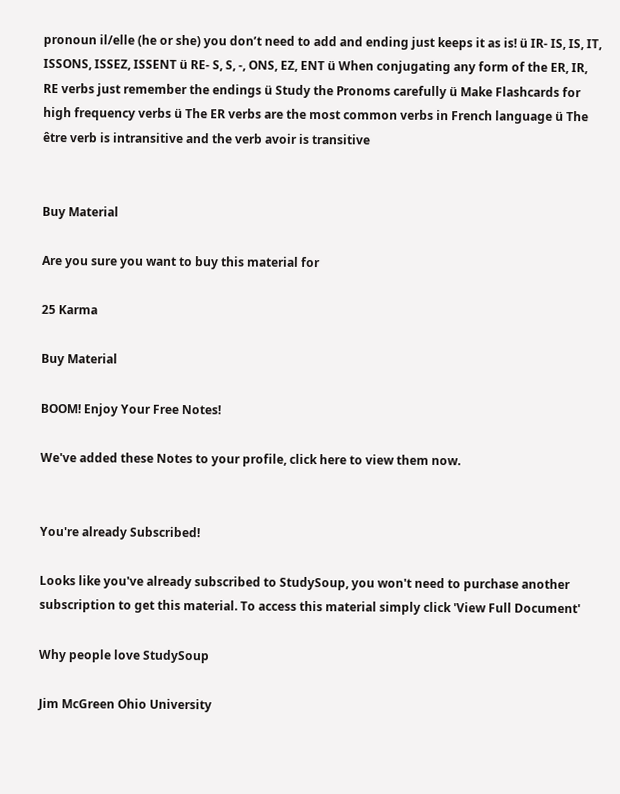pronoun il/elle (he or she) you don’t need to add and ending just keeps it as is! ü IR- IS, IS, IT, ISSONS, ISSEZ, ISSENT ü RE- S, S, -, ONS, EZ, ENT ü When conjugating any form of the ER, IR, RE verbs just remember the endings ü Study the Pronoms carefully ü Make Flashcards for high frequency verbs ü The ER verbs are the most common verbs in French language ü The être verb is intransitive and the verb avoir is transitive


Buy Material

Are you sure you want to buy this material for

25 Karma

Buy Material

BOOM! Enjoy Your Free Notes!

We've added these Notes to your profile, click here to view them now.


You're already Subscribed!

Looks like you've already subscribed to StudySoup, you won't need to purchase another subscription to get this material. To access this material simply click 'View Full Document'

Why people love StudySoup

Jim McGreen Ohio University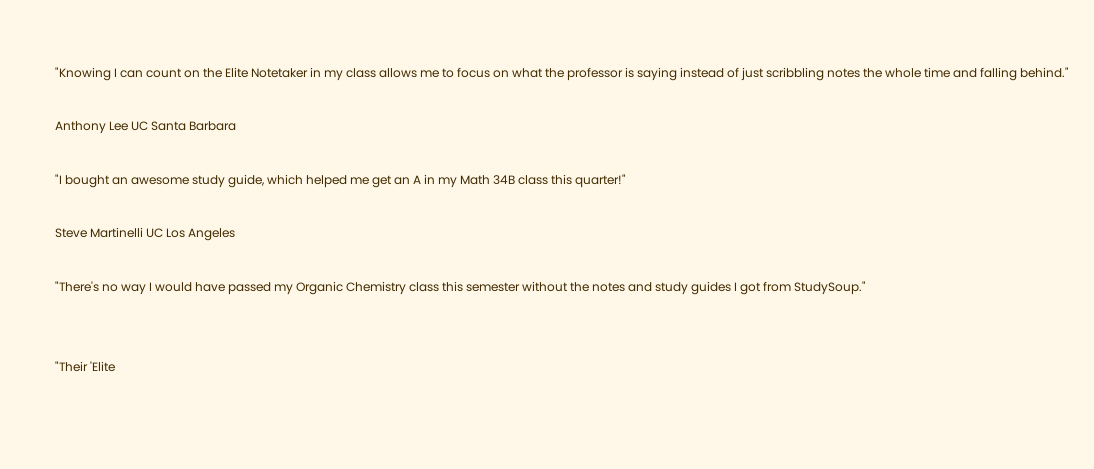"Knowing I can count on the Elite Notetaker in my class allows me to focus on what the professor is saying instead of just scribbling notes the whole time and falling behind."

Anthony Lee UC Santa Barbara

"I bought an awesome study guide, which helped me get an A in my Math 34B class this quarter!"

Steve Martinelli UC Los Angeles

"There's no way I would have passed my Organic Chemistry class this semester without the notes and study guides I got from StudySoup."


"Their 'Elite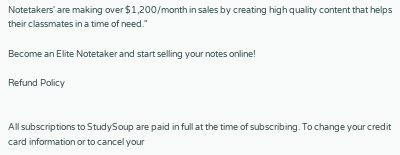Notetakers' are making over $1,200/month in sales by creating high quality content that helps their classmates in a time of need."

Become an Elite Notetaker and start selling your notes online!

Refund Policy


All subscriptions to StudySoup are paid in full at the time of subscribing. To change your credit card information or to cancel your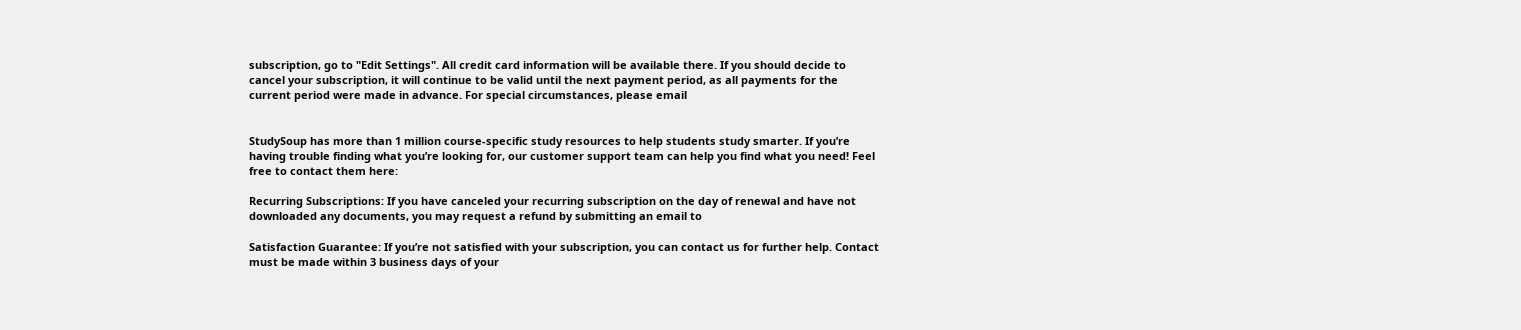subscription, go to "Edit Settings". All credit card information will be available there. If you should decide to cancel your subscription, it will continue to be valid until the next payment period, as all payments for the current period were made in advance. For special circumstances, please email


StudySoup has more than 1 million course-specific study resources to help students study smarter. If you’re having trouble finding what you’re looking for, our customer support team can help you find what you need! Feel free to contact them here:

Recurring Subscriptions: If you have canceled your recurring subscription on the day of renewal and have not downloaded any documents, you may request a refund by submitting an email to

Satisfaction Guarantee: If you’re not satisfied with your subscription, you can contact us for further help. Contact must be made within 3 business days of your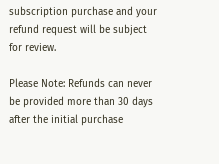subscription purchase and your refund request will be subject for review.

Please Note: Refunds can never be provided more than 30 days after the initial purchase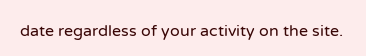date regardless of your activity on the site.